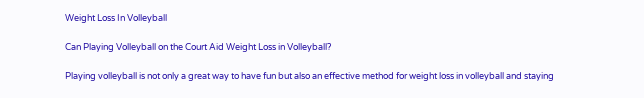Weight Loss In Volleyball

Can Playing Volleyball on the Court Aid Weight Loss in Volleyball?

Playing volleyball is not only a great way to have fun but also an effective method for weight loss in volleyball and staying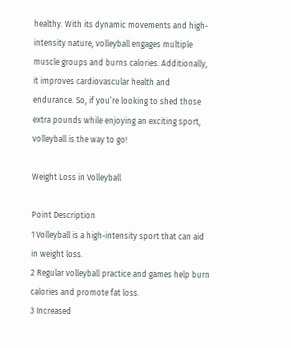healthy. With its dynamic movements and high-intensity nature, volleyball engages multiple muscle groups and burns calories. Additionally, it improves cardiovascular health and endurance. So, if you’re looking to shed those extra pounds while enjoying an exciting sport, volleyball is the way to go!

Weight Loss in Volleyball

Point Description
1 Volleyball is a high-intensity sport that can aid in weight loss.
2 Regular volleyball practice and games help burn calories and promote fat loss.
3 Increased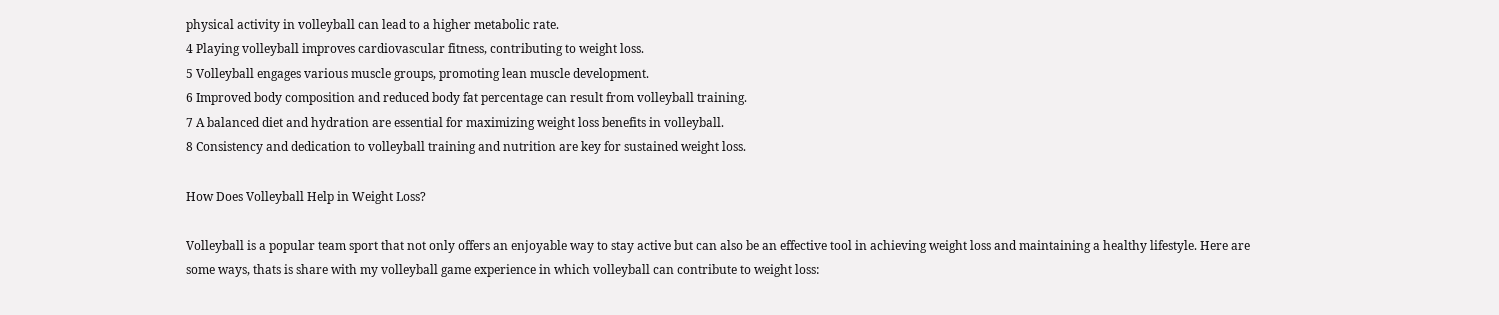physical activity in volleyball can lead to a higher metabolic rate.
4 Playing volleyball improves cardiovascular fitness, contributing to weight loss.
5 Volleyball engages various muscle groups, promoting lean muscle development.
6 Improved body composition and reduced body fat percentage can result from volleyball training.
7 A balanced diet and hydration are essential for maximizing weight loss benefits in volleyball.
8 Consistency and dedication to volleyball training and nutrition are key for sustained weight loss.

How Does Volleyball Help in Weight Loss?

Volleyball is a popular team sport that not only offers an enjoyable way to stay active but can also be an effective tool in achieving weight loss and maintaining a healthy lifestyle. Here are some ways, thats is share with my volleyball game experience in which volleyball can contribute to weight loss: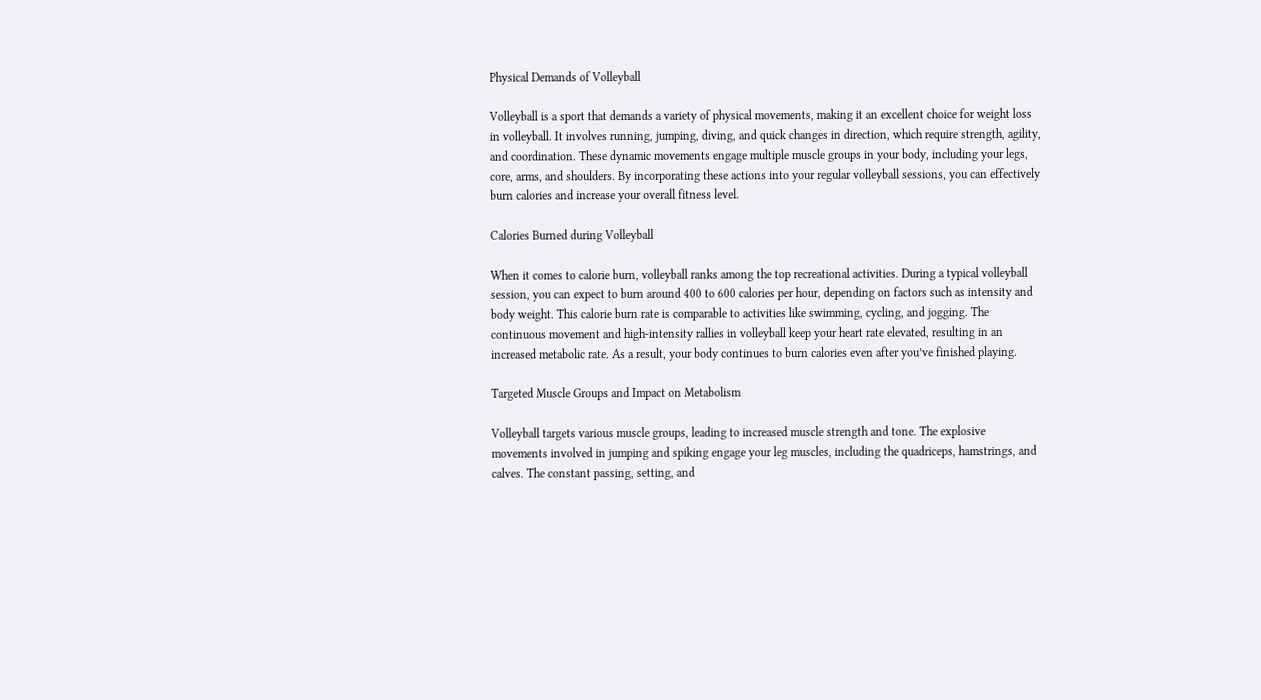Physical Demands of Volleyball

Volleyball is a sport that demands a variety of physical movements, making it an excellent choice for weight loss in volleyball. It involves running, jumping, diving, and quick changes in direction, which require strength, agility, and coordination. These dynamic movements engage multiple muscle groups in your body, including your legs, core, arms, and shoulders. By incorporating these actions into your regular volleyball sessions, you can effectively burn calories and increase your overall fitness level.

Calories Burned during Volleyball

When it comes to calorie burn, volleyball ranks among the top recreational activities. During a typical volleyball session, you can expect to burn around 400 to 600 calories per hour, depending on factors such as intensity and body weight. This calorie burn rate is comparable to activities like swimming, cycling, and jogging. The continuous movement and high-intensity rallies in volleyball keep your heart rate elevated, resulting in an increased metabolic rate. As a result, your body continues to burn calories even after you’ve finished playing.

Targeted Muscle Groups and Impact on Metabolism

Volleyball targets various muscle groups, leading to increased muscle strength and tone. The explosive movements involved in jumping and spiking engage your leg muscles, including the quadriceps, hamstrings, and calves. The constant passing, setting, and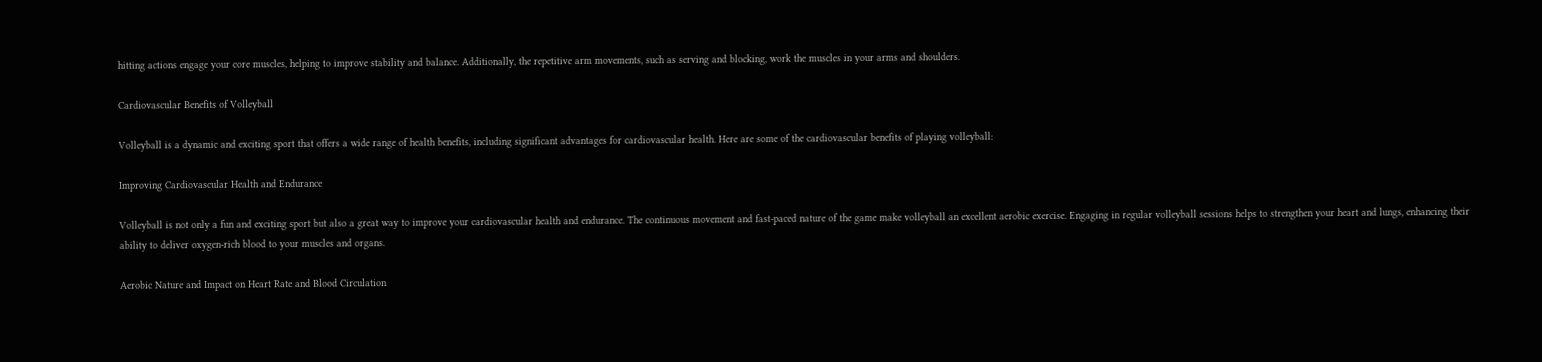hitting actions engage your core muscles, helping to improve stability and balance. Additionally, the repetitive arm movements, such as serving and blocking, work the muscles in your arms and shoulders.

Cardiovascular Benefits of Volleyball

Volleyball is a dynamic and exciting sport that offers a wide range of health benefits, including significant advantages for cardiovascular health. Here are some of the cardiovascular benefits of playing volleyball:

Improving Cardiovascular Health and Endurance

Volleyball is not only a fun and exciting sport but also a great way to improve your cardiovascular health and endurance. The continuous movement and fast-paced nature of the game make volleyball an excellent aerobic exercise. Engaging in regular volleyball sessions helps to strengthen your heart and lungs, enhancing their ability to deliver oxygen-rich blood to your muscles and organs.

Aerobic Nature and Impact on Heart Rate and Blood Circulation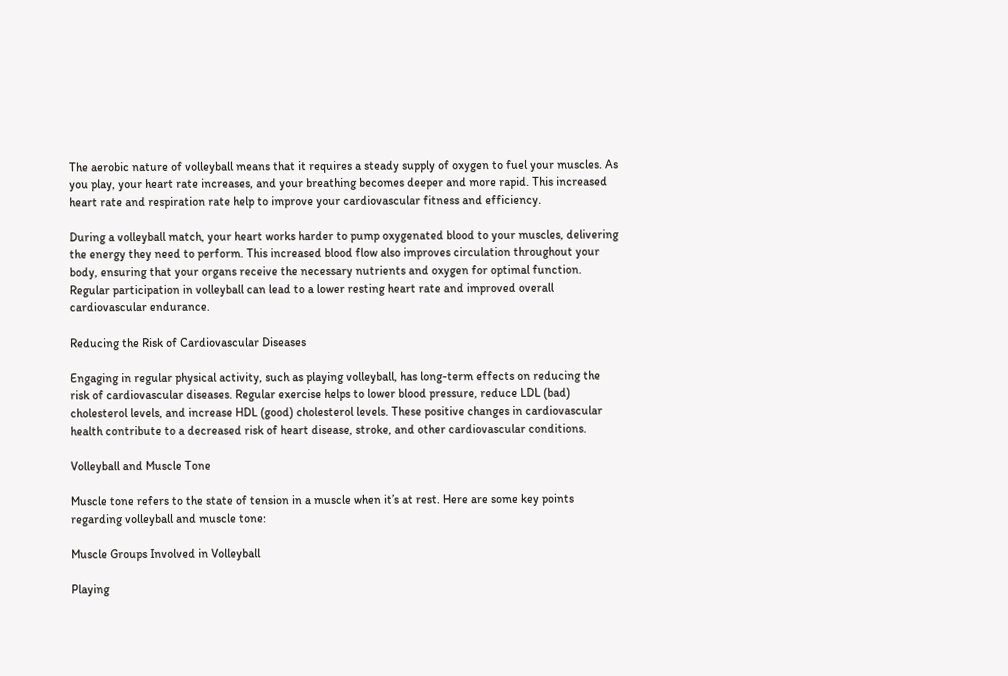The aerobic nature of volleyball means that it requires a steady supply of oxygen to fuel your muscles. As you play, your heart rate increases, and your breathing becomes deeper and more rapid. This increased heart rate and respiration rate help to improve your cardiovascular fitness and efficiency.

During a volleyball match, your heart works harder to pump oxygenated blood to your muscles, delivering the energy they need to perform. This increased blood flow also improves circulation throughout your body, ensuring that your organs receive the necessary nutrients and oxygen for optimal function. Regular participation in volleyball can lead to a lower resting heart rate and improved overall cardiovascular endurance.

Reducing the Risk of Cardiovascular Diseases

Engaging in regular physical activity, such as playing volleyball, has long-term effects on reducing the risk of cardiovascular diseases. Regular exercise helps to lower blood pressure, reduce LDL (bad) cholesterol levels, and increase HDL (good) cholesterol levels. These positive changes in cardiovascular health contribute to a decreased risk of heart disease, stroke, and other cardiovascular conditions.

Volleyball and Muscle Tone

Muscle tone refers to the state of tension in a muscle when it’s at rest. Here are some key points regarding volleyball and muscle tone:

Muscle Groups Involved in Volleyball

Playing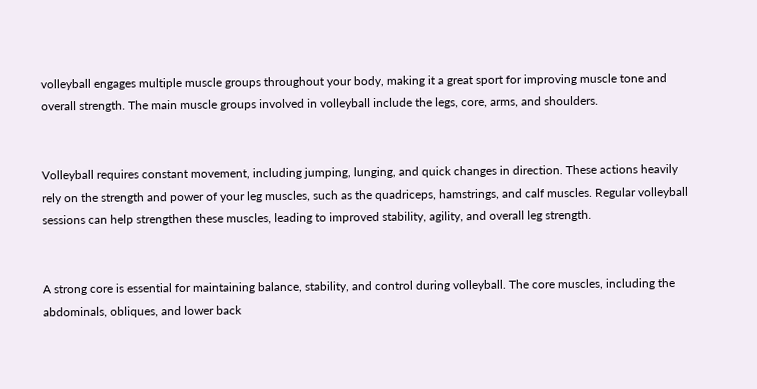volleyball engages multiple muscle groups throughout your body, making it a great sport for improving muscle tone and overall strength. The main muscle groups involved in volleyball include the legs, core, arms, and shoulders.


Volleyball requires constant movement, including jumping, lunging, and quick changes in direction. These actions heavily rely on the strength and power of your leg muscles, such as the quadriceps, hamstrings, and calf muscles. Regular volleyball sessions can help strengthen these muscles, leading to improved stability, agility, and overall leg strength.


A strong core is essential for maintaining balance, stability, and control during volleyball. The core muscles, including the abdominals, obliques, and lower back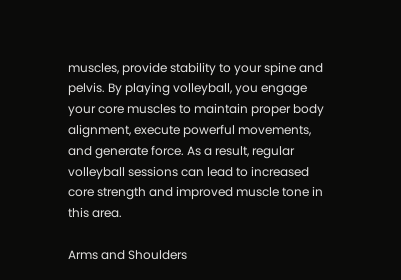muscles, provide stability to your spine and pelvis. By playing volleyball, you engage your core muscles to maintain proper body alignment, execute powerful movements, and generate force. As a result, regular volleyball sessions can lead to increased core strength and improved muscle tone in this area.

Arms and Shoulders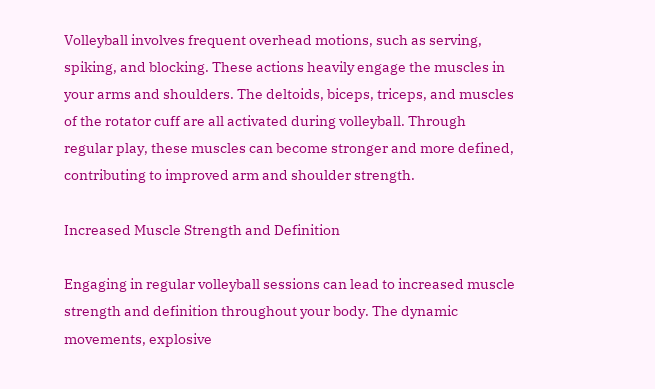Volleyball involves frequent overhead motions, such as serving, spiking, and blocking. These actions heavily engage the muscles in your arms and shoulders. The deltoids, biceps, triceps, and muscles of the rotator cuff are all activated during volleyball. Through regular play, these muscles can become stronger and more defined, contributing to improved arm and shoulder strength.

Increased Muscle Strength and Definition

Engaging in regular volleyball sessions can lead to increased muscle strength and definition throughout your body. The dynamic movements, explosive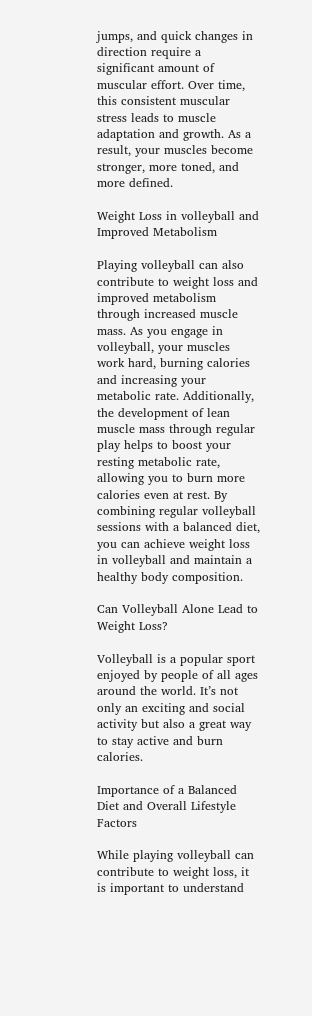jumps, and quick changes in direction require a significant amount of muscular effort. Over time, this consistent muscular stress leads to muscle adaptation and growth. As a result, your muscles become stronger, more toned, and more defined.

Weight Loss in volleyball and Improved Metabolism

Playing volleyball can also contribute to weight loss and improved metabolism through increased muscle mass. As you engage in volleyball, your muscles work hard, burning calories and increasing your metabolic rate. Additionally, the development of lean muscle mass through regular play helps to boost your resting metabolic rate, allowing you to burn more calories even at rest. By combining regular volleyball sessions with a balanced diet, you can achieve weight loss in volleyball and maintain a healthy body composition.

Can Volleyball Alone Lead to Weight Loss?

Volleyball is a popular sport enjoyed by people of all ages around the world. It’s not only an exciting and social activity but also a great way to stay active and burn calories.

Importance of a Balanced Diet and Overall Lifestyle Factors

While playing volleyball can contribute to weight loss, it is important to understand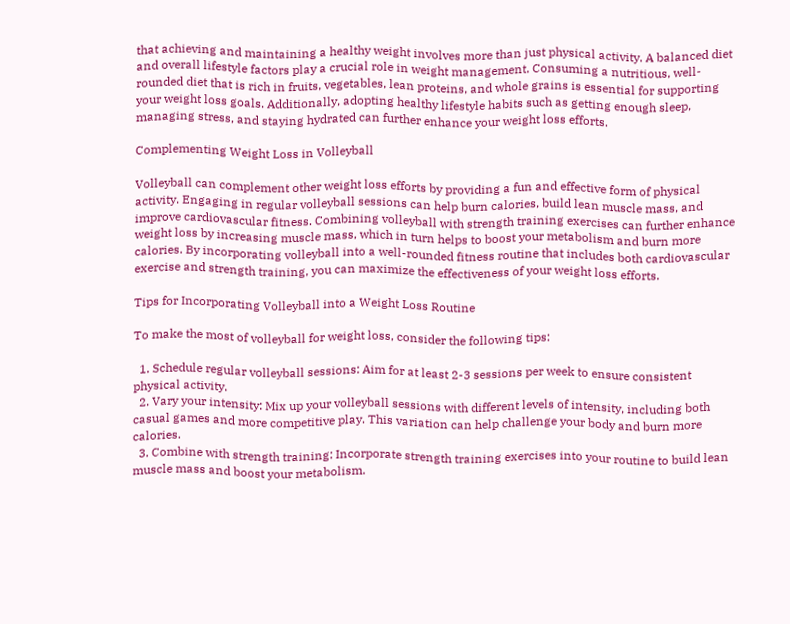that achieving and maintaining a healthy weight involves more than just physical activity. A balanced diet and overall lifestyle factors play a crucial role in weight management. Consuming a nutritious, well-rounded diet that is rich in fruits, vegetables, lean proteins, and whole grains is essential for supporting your weight loss goals. Additionally, adopting healthy lifestyle habits such as getting enough sleep, managing stress, and staying hydrated can further enhance your weight loss efforts.

Complementing Weight Loss in Volleyball

Volleyball can complement other weight loss efforts by providing a fun and effective form of physical activity. Engaging in regular volleyball sessions can help burn calories, build lean muscle mass, and improve cardiovascular fitness. Combining volleyball with strength training exercises can further enhance weight loss by increasing muscle mass, which in turn helps to boost your metabolism and burn more calories. By incorporating volleyball into a well-rounded fitness routine that includes both cardiovascular exercise and strength training, you can maximize the effectiveness of your weight loss efforts.

Tips for Incorporating Volleyball into a Weight Loss Routine

To make the most of volleyball for weight loss, consider the following tips:

  1. Schedule regular volleyball sessions: Aim for at least 2-3 sessions per week to ensure consistent physical activity.
  2. Vary your intensity: Mix up your volleyball sessions with different levels of intensity, including both casual games and more competitive play. This variation can help challenge your body and burn more calories.
  3. Combine with strength training: Incorporate strength training exercises into your routine to build lean muscle mass and boost your metabolism.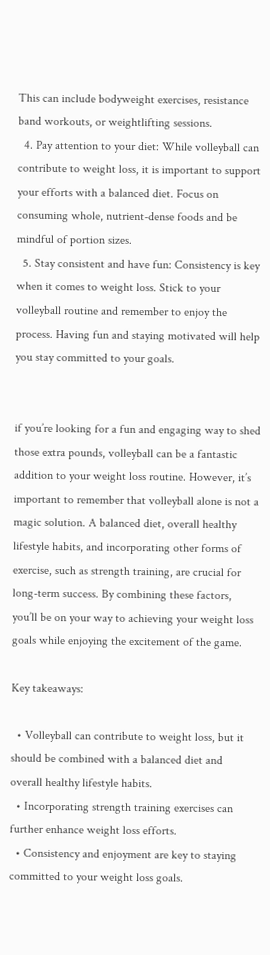This can include bodyweight exercises, resistance band workouts, or weightlifting sessions.
  4. Pay attention to your diet: While volleyball can contribute to weight loss, it is important to support your efforts with a balanced diet. Focus on consuming whole, nutrient-dense foods and be mindful of portion sizes.
  5. Stay consistent and have fun: Consistency is key when it comes to weight loss. Stick to your volleyball routine and remember to enjoy the process. Having fun and staying motivated will help you stay committed to your goals.


if you’re looking for a fun and engaging way to shed those extra pounds, volleyball can be a fantastic addition to your weight loss routine. However, it’s important to remember that volleyball alone is not a magic solution. A balanced diet, overall healthy lifestyle habits, and incorporating other forms of exercise, such as strength training, are crucial for long-term success. By combining these factors, you’ll be on your way to achieving your weight loss goals while enjoying the excitement of the game.

Key takeaways:

  • Volleyball can contribute to weight loss, but it should be combined with a balanced diet and overall healthy lifestyle habits.
  • Incorporating strength training exercises can further enhance weight loss efforts.
  • Consistency and enjoyment are key to staying committed to your weight loss goals.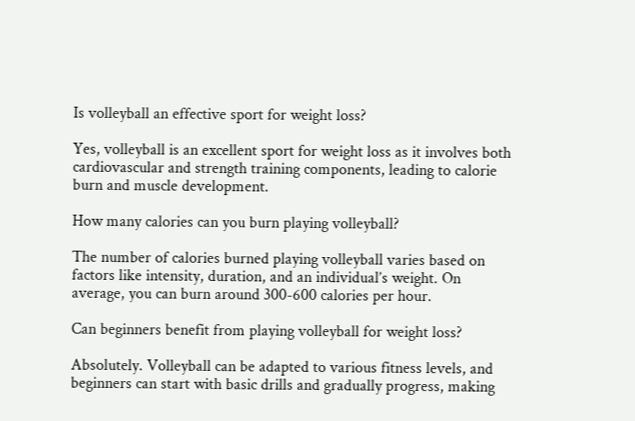Is volleyball an effective sport for weight loss?

Yes, volleyball is an excellent sport for weight loss as it involves both cardiovascular and strength training components, leading to calorie burn and muscle development.

How many calories can you burn playing volleyball?

The number of calories burned playing volleyball varies based on factors like intensity, duration, and an individual’s weight. On average, you can burn around 300-600 calories per hour.

Can beginners benefit from playing volleyball for weight loss?

Absolutely. Volleyball can be adapted to various fitness levels, and beginners can start with basic drills and gradually progress, making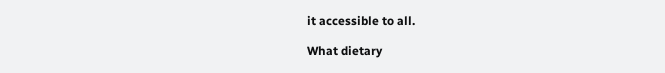it accessible to all.

What dietary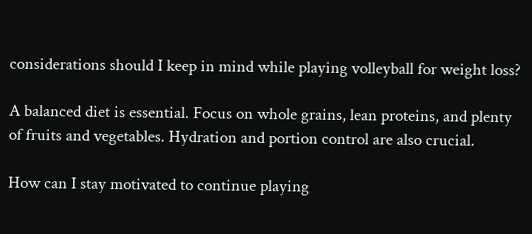considerations should I keep in mind while playing volleyball for weight loss?

A balanced diet is essential. Focus on whole grains, lean proteins, and plenty of fruits and vegetables. Hydration and portion control are also crucial.

How can I stay motivated to continue playing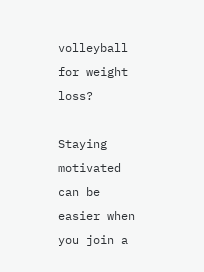volleyball for weight loss?

Staying motivated can be easier when you join a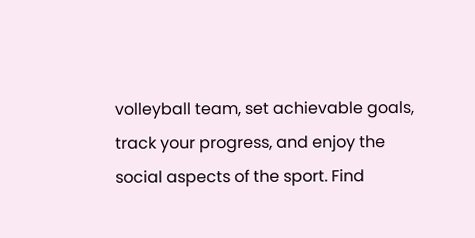volleyball team, set achievable goals, track your progress, and enjoy the social aspects of the sport. Find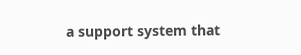a support system that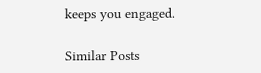keeps you engaged.

Similar Posts